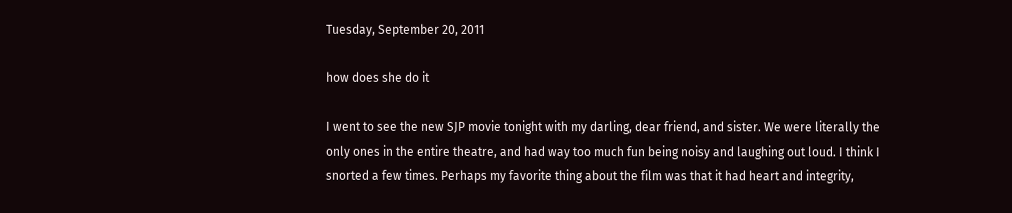Tuesday, September 20, 2011

how does she do it

I went to see the new SJP movie tonight with my darling, dear friend, and sister. We were literally the only ones in the entire theatre, and had way too much fun being noisy and laughing out loud. I think I snorted a few times. Perhaps my favorite thing about the film was that it had heart and integrity,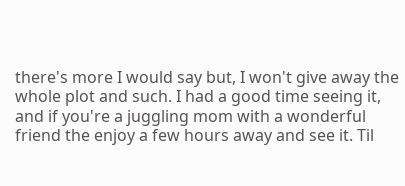there's more I would say but, I won't give away the whole plot and such. I had a good time seeing it, and if you're a juggling mom with a wonderful friend the enjoy a few hours away and see it. Til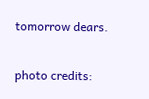tomorrow dears.

photo credits: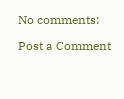No comments:

Post a Comment